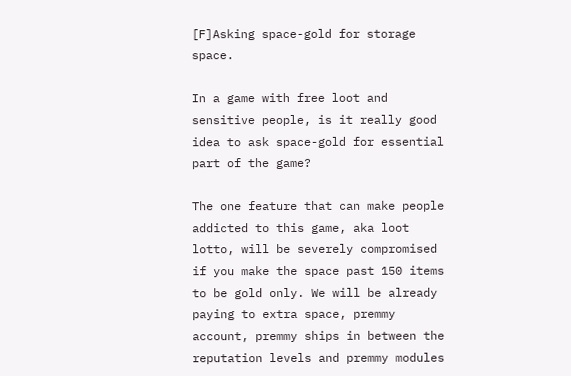[F]Asking space-gold for storage space.

In a game with free loot and sensitive people, is it really good idea to ask space-gold for essential part of the game?

The one feature that can make people addicted to this game, aka loot lotto, will be severely compromised if you make the space past 150 items to be gold only. We will be already paying to extra space, premmy account, premmy ships in between the reputation levels and premmy modules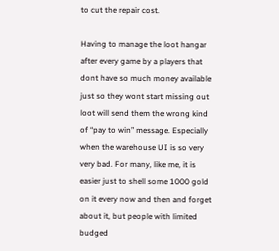to cut the repair cost.

Having to manage the loot hangar after every game by a players that dont have so much money available just so they wont start missing out loot will send them the wrong kind of “pay to win” message. Especially when the warehouse UI is so very very bad. For many, like me, it is easier just to shell some 1000 gold on it every now and then and forget about it, but people with limited budged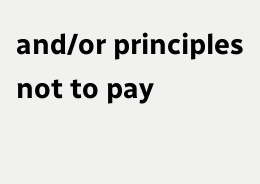and/or principles not to pay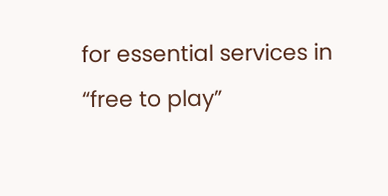for essential services in “free to play”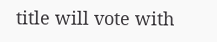title will vote with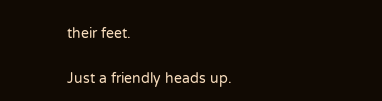their feet.

Just a friendly heads up.